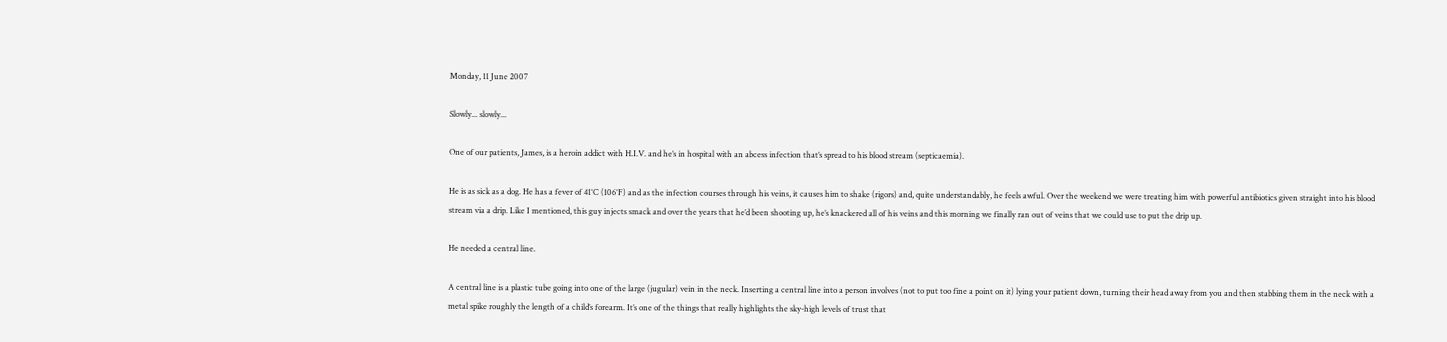Monday, 11 June 2007

Slowly... slowly...

One of our patients, James, is a heroin addict with H.I.V. and he’s in hospital with an abcess infection that’s spread to his blood stream (septicaemia).

He is as sick as a dog. He has a fever of 41°C (106°F) and as the infection courses through his veins, it causes him to shake (rigors) and, quite understandably, he feels awful. Over the weekend we were treating him with powerful antibiotics given straight into his blood stream via a drip. Like I mentioned, this guy injects smack and over the years that he’d been shooting up, he’s knackered all of his veins and this morning we finally ran out of veins that we could use to put the drip up.

He needed a central line.

A central line is a plastic tube going into one of the large (jugular) vein in the neck. Inserting a central line into a person involves (not to put too fine a point on it) lying your patient down, turning their head away from you and then stabbing them in the neck with a metal spike roughly the length of a child’s forearm. It’s one of the things that really highlights the sky-high levels of trust that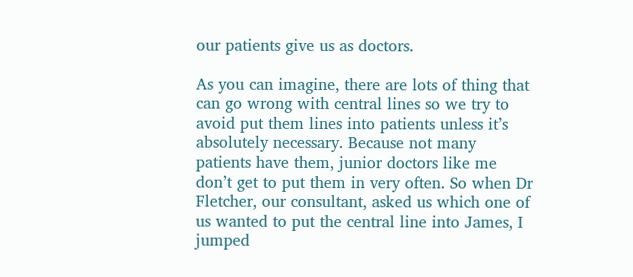our patients give us as doctors.

As you can imagine, there are lots of thing that can go wrong with central lines so we try to avoid put them lines into patients unless it’s absolutely necessary. Because not many patients have them, junior doctors like me don’t get to put them in very often. So when Dr Fletcher, our consultant, asked us which one of us wanted to put the central line into James, I jumped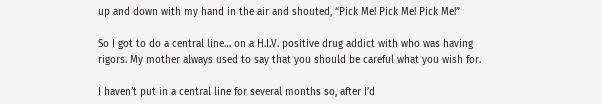up and down with my hand in the air and shouted, “Pick Me! Pick Me! Pick Me!”

So I got to do a central line… on a H.I.V. positive drug addict with who was having rigors. My mother always used to say that you should be careful what you wish for.

I haven’t put in a central line for several months so, after I’d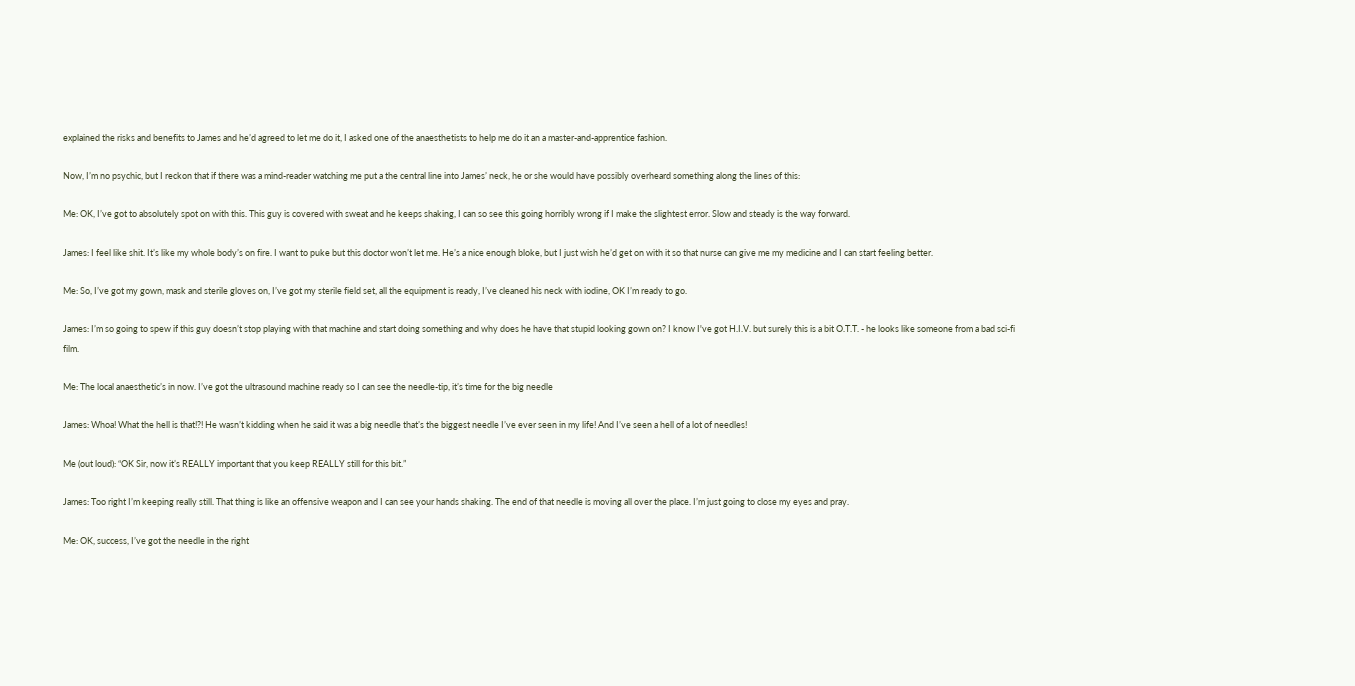explained the risks and benefits to James and he’d agreed to let me do it, I asked one of the anaesthetists to help me do it an a master-and-apprentice fashion.

Now, I’m no psychic, but I reckon that if there was a mind-reader watching me put a the central line into James’ neck, he or she would have possibly overheard something along the lines of this:

Me: OK, I’ve got to absolutely spot on with this. This guy is covered with sweat and he keeps shaking, I can so see this going horribly wrong if I make the slightest error. Slow and steady is the way forward.

James: I feel like shit. It’s like my whole body’s on fire. I want to puke but this doctor won’t let me. He’s a nice enough bloke, but I just wish he’d get on with it so that nurse can give me my medicine and I can start feeling better.

Me: So, I’ve got my gown, mask and sterile gloves on, I’ve got my sterile field set, all the equipment is ready, I’ve cleaned his neck with iodine, OK I’m ready to go.

James: I’m so going to spew if this guy doesn’t stop playing with that machine and start doing something and why does he have that stupid looking gown on? I know I've got H.I.V. but surely this is a bit O.T.T. - he looks like someone from a bad sci-fi film.

Me: The local anaesthetic’s in now. I’ve got the ultrasound machine ready so I can see the needle-tip, it’s time for the big needle

James: Whoa! What the hell is that!?! He wasn’t kidding when he said it was a big needle that’s the biggest needle I’ve ever seen in my life! And I’ve seen a hell of a lot of needles!

Me (out loud): “OK Sir, now it’s REALLY important that you keep REALLY still for this bit.”

James: Too right I’m keeping really still. That thing is like an offensive weapon and I can see your hands shaking. The end of that needle is moving all over the place. I’m just going to close my eyes and pray.

Me: OK, success, I’ve got the needle in the right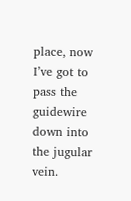place, now I’ve got to pass the guidewire down into the jugular vein.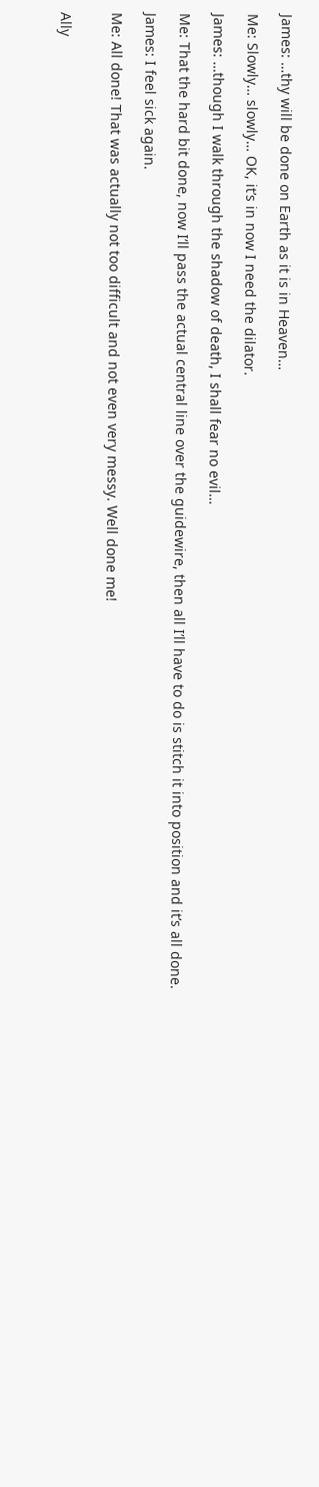James: …thy will be done on Earth as it is in Heaven…

Me: Slowly… slowly… OK, it’s in now I need the dilator.

James: …though I walk through the shadow of death, I shall fear no evil…

Me: That the hard bit done, now I’ll pass the actual central line over the guidewire, then all I’ll have to do is stitch it into position and it’s all done.

James: I feel sick again.

Me: All done! That was actually not too difficult and not even very messy. Well done me!


Ally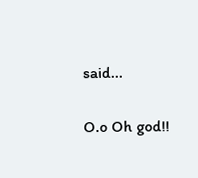said...

O.o Oh god!!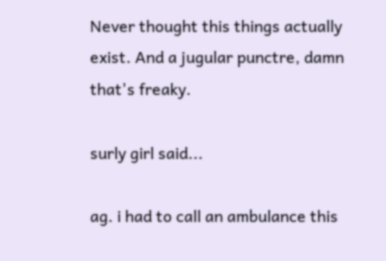Never thought this things actually exist. And a jugular punctre, damn that's freaky.

surly girl said...

ag. i had to call an ambulance this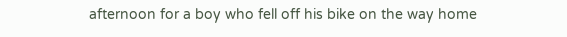afternoon for a boy who fell off his bike on the way home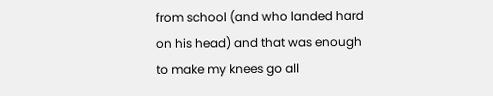from school (and who landed hard on his head) and that was enough to make my knees go all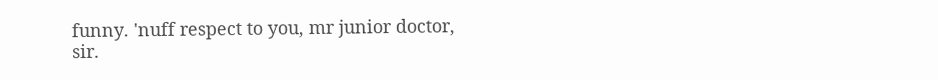funny. 'nuff respect to you, mr junior doctor, sir.